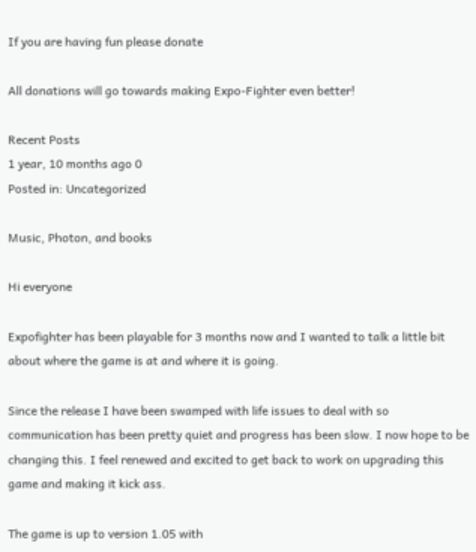If you are having fun please donate

All donations will go towards making Expo-Fighter even better!

Recent Posts
1 year, 10 months ago 0
Posted in: Uncategorized

Music, Photon, and books

Hi everyone

Expofighter has been playable for 3 months now and I wanted to talk a little bit about where the game is at and where it is going.

Since the release I have been swamped with life issues to deal with so communication has been pretty quiet and progress has been slow. I now hope to be changing this. I feel renewed and excited to get back to work on upgrading this game and making it kick ass.

The game is up to version 1.05 with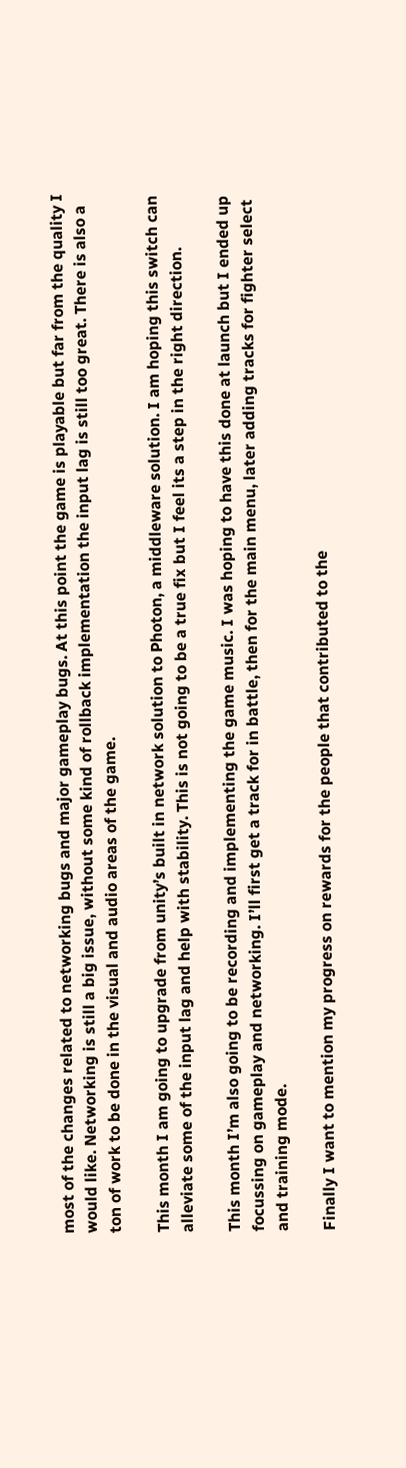most of the changes related to networking bugs and major gameplay bugs. At this point the game is playable but far from the quality I would like. Networking is still a big issue, without some kind of rollback implementation the input lag is still too great. There is also a ton of work to be done in the visual and audio areas of the game.

This month I am going to upgrade from unity’s built in network solution to Photon, a middleware solution. I am hoping this switch can alleviate some of the input lag and help with stability. This is not going to be a true fix but I feel its a step in the right direction.

This month I’m also going to be recording and implementing the game music. I was hoping to have this done at launch but I ended up focussing on gameplay and networking. I’ll first get a track for in battle, then for the main menu, later adding tracks for fighter select and training mode.

Finally I want to mention my progress on rewards for the people that contributed to the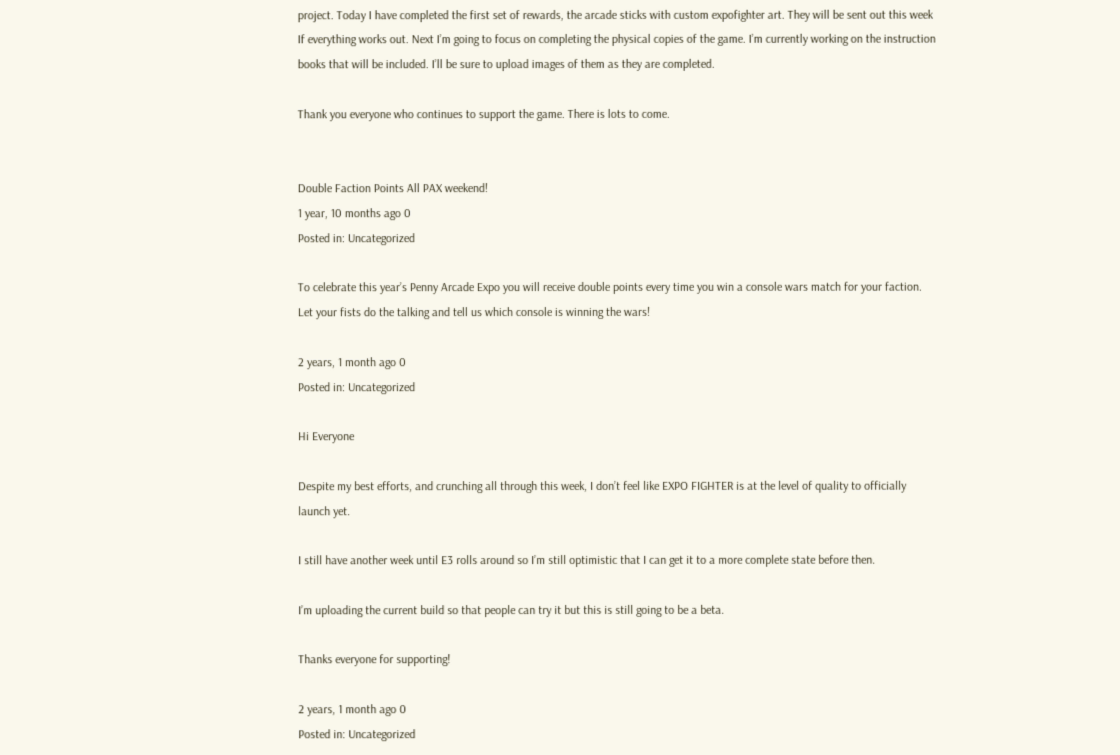project. Today I have completed the first set of rewards, the arcade sticks with custom expofighter art. They will be sent out this week If everything works out. Next I’m going to focus on completing the physical copies of the game. I’m currently working on the instruction books that will be included. I’ll be sure to upload images of them as they are completed.

Thank you everyone who continues to support the game. There is lots to come.


Double Faction Points All PAX weekend!
1 year, 10 months ago 0
Posted in: Uncategorized

To celebrate this year’s Penny Arcade Expo you will receive double points every time you win a console wars match for your faction. Let your fists do the talking and tell us which console is winning the wars!

2 years, 1 month ago 0
Posted in: Uncategorized

Hi Everyone

Despite my best efforts, and crunching all through this week, I don’t feel like EXPO FIGHTER is at the level of quality to officially launch yet.

I still have another week until E3 rolls around so I’m still optimistic that I can get it to a more complete state before then.

I’m uploading the current build so that people can try it but this is still going to be a beta.

Thanks everyone for supporting!

2 years, 1 month ago 0
Posted in: Uncategorized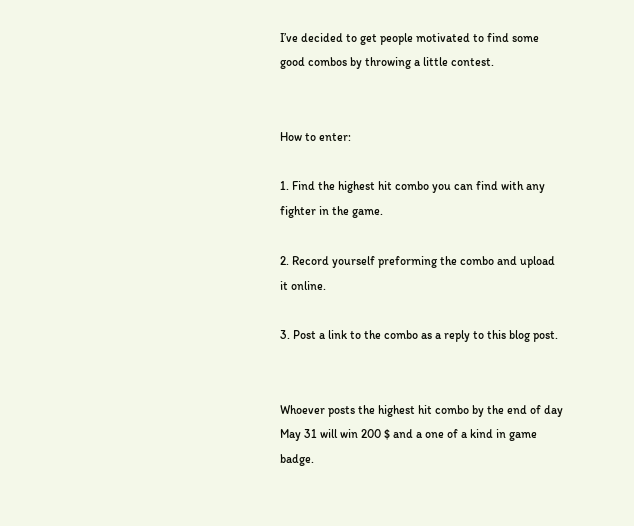I’ve decided to get people motivated to find some good combos by throwing a little contest.


How to enter:

1. Find the highest hit combo you can find with any fighter in the game.

2. Record yourself preforming the combo and upload it online.

3. Post a link to the combo as a reply to this blog post.


Whoever posts the highest hit combo by the end of day May 31 will win 200 $ and a one of a kind in game badge.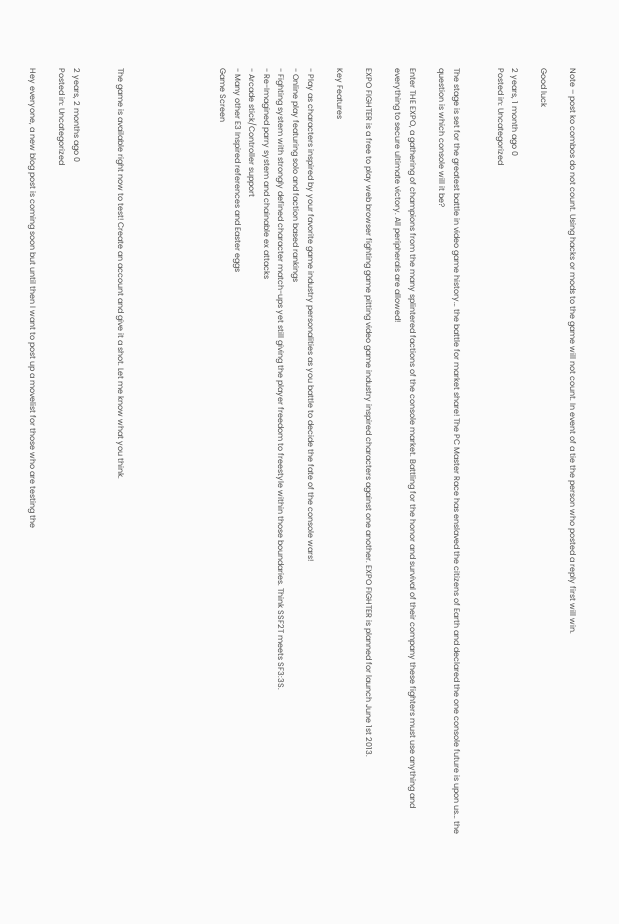Note – post ko combos do not count. Using hacks or mods to the game will not count. In event of a tie the person who posted a reply first will win.

Good luck

2 years, 1 month ago 0
Posted in: Uncategorized


The stage is set for the greatest battle in video game history… the battle for market share! The PC Master Race has enslaved the citizens of Earth and declared the one console future is upon us… the question is which console will it be?

Enter THE EXPO, a gathering of champions from the many splintered factions of the console market. Battling for the honor and survival of their company these fighters must use anything and everything to secure ultimate victory. All peripherals are allowed!

EXPO FIGHTER is a free to play web browser fighting game pitting video game industry inspired characters against one another. EXPO FIGHTER is planned for launch June 1st 2013.

Key Features

- Play as characters inspired by your favorite game industry personalities as you battle to decide the fate of the console wars!
- Online play featuring solo and faction based rankings
- Fighting system with strongly defined character match-ups yet still giving the player freedom to freestyle within those boundaries. Think SSF2T meets SF3:3S.
- Re-Imagined parry system and chainable ex attacks
- Arcade stick/Controller support
- Many other E3 Inspired references and Easter eggs
Game Screen






The game is available right now to test! Create an account and give it a shot. Let me know what you think.


2 years, 2 months ago 0
Posted in: Uncategorized

Hey everyone, a new blog post is coming soon but until then I want to post up a movelist for those who are testing the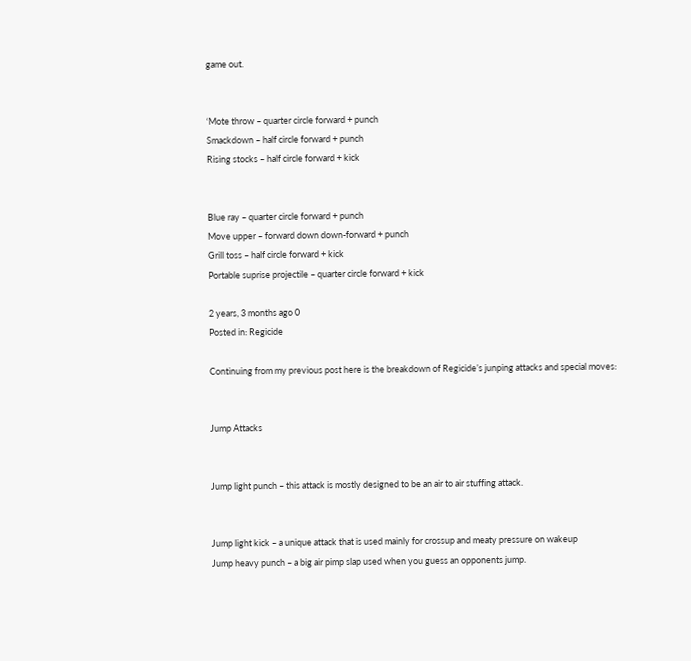game out.


‘Mote throw – quarter circle forward + punch
Smackdown – half circle forward + punch
Rising stocks – half circle forward + kick


Blue ray – quarter circle forward + punch
Move upper – forward down down-forward + punch
Grill toss – half circle forward + kick
Portable suprise projectile – quarter circle forward + kick

2 years, 3 months ago 0
Posted in: Regicide

Continuing from my previous post here is the breakdown of Regicide’s junping attacks and special moves:


Jump Attacks


Jump light punch – this attack is mostly designed to be an air to air stuffing attack.


Jump light kick – a unique attack that is used mainly for crossup and meaty pressure on wakeup
Jump heavy punch – a big air pimp slap used when you guess an opponents jump.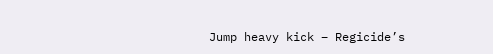Jump heavy kick – Regicide’s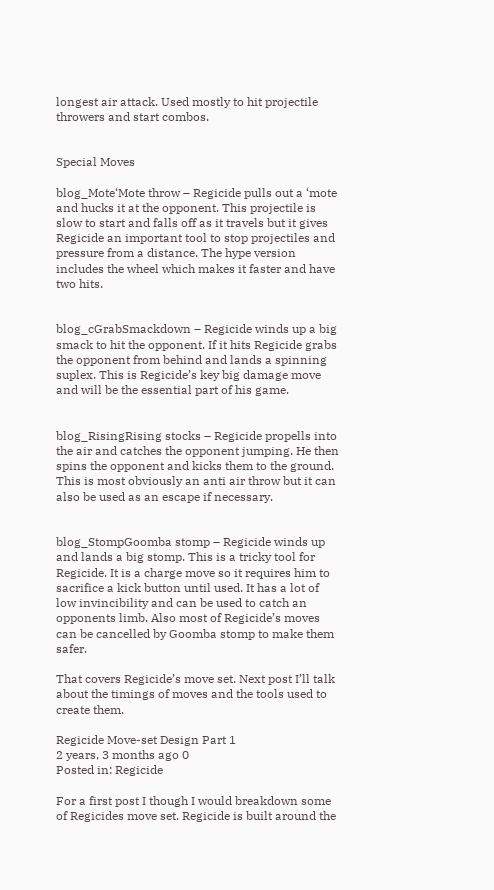longest air attack. Used mostly to hit projectile throwers and start combos.


Special Moves

blog_Mote‘Mote throw – Regicide pulls out a ‘mote and hucks it at the opponent. This projectile is slow to start and falls off as it travels but it gives Regicide an important tool to stop projectiles and pressure from a distance. The hype version includes the wheel which makes it faster and have two hits.


blog_cGrabSmackdown – Regicide winds up a big smack to hit the opponent. If it hits Regicide grabs the opponent from behind and lands a spinning suplex. This is Regicide’s key big damage move and will be the essential part of his game.


blog_RisingRising stocks – Regicide propells into the air and catches the opponent jumping. He then spins the opponent and kicks them to the ground. This is most obviously an anti air throw but it can also be used as an escape if necessary.


blog_StompGoomba stomp – Regicide winds up and lands a big stomp. This is a tricky tool for Regicide. It is a charge move so it requires him to sacrifice a kick button until used. It has a lot of low invincibility and can be used to catch an opponents limb. Also most of Regicide’s moves can be cancelled by Goomba stomp to make them safer.

That covers Regicide’s move set. Next post I’ll talk about the timings of moves and the tools used to create them.

Regicide Move-set Design Part 1
2 years, 3 months ago 0
Posted in: Regicide

For a first post I though I would breakdown some of Regicides move set. Regicide is built around the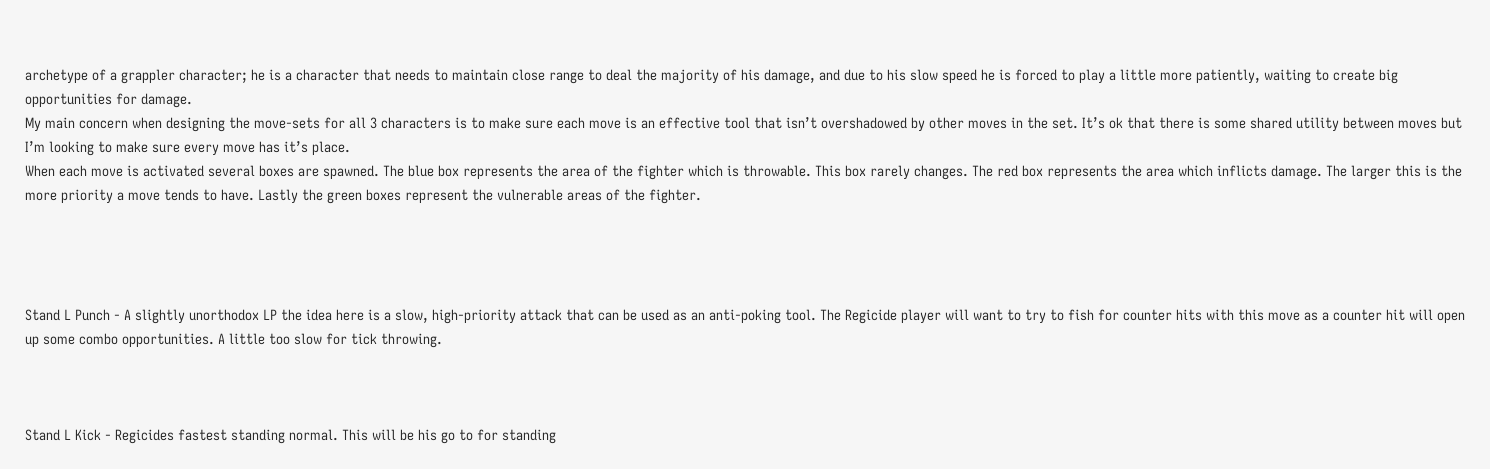archetype of a grappler character; he is a character that needs to maintain close range to deal the majority of his damage, and due to his slow speed he is forced to play a little more patiently, waiting to create big opportunities for damage.
My main concern when designing the move-sets for all 3 characters is to make sure each move is an effective tool that isn’t overshadowed by other moves in the set. It’s ok that there is some shared utility between moves but I’m looking to make sure every move has it’s place.
When each move is activated several boxes are spawned. The blue box represents the area of the fighter which is throwable. This box rarely changes. The red box represents the area which inflicts damage. The larger this is the more priority a move tends to have. Lastly the green boxes represent the vulnerable areas of the fighter.




Stand L Punch - A slightly unorthodox LP the idea here is a slow, high-priority attack that can be used as an anti-poking tool. The Regicide player will want to try to fish for counter hits with this move as a counter hit will open up some combo opportunities. A little too slow for tick throwing.



Stand L Kick - Regicides fastest standing normal. This will be his go to for standing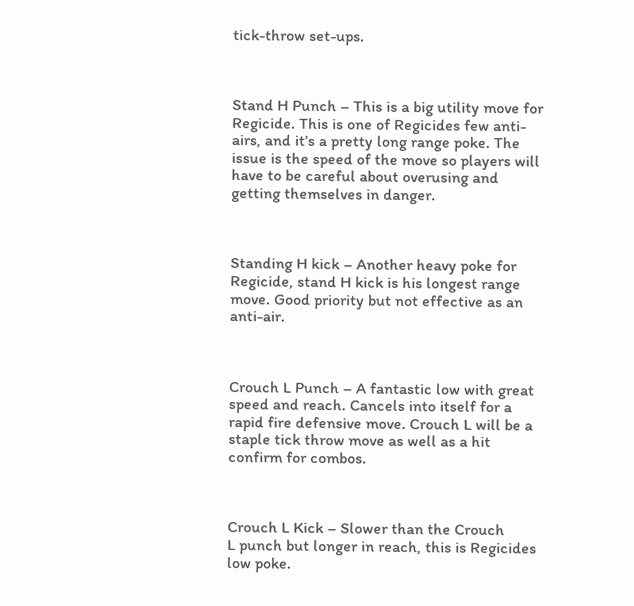tick-throw set-ups.



Stand H Punch – This is a big utility move for Regicide. This is one of Regicides few anti-airs, and it’s a pretty long range poke. The issue is the speed of the move so players will have to be careful about overusing and getting themselves in danger.



Standing H kick – Another heavy poke for Regicide, stand H kick is his longest range move. Good priority but not effective as an anti-air.



Crouch L Punch – A fantastic low with great speed and reach. Cancels into itself for a rapid fire defensive move. Crouch L will be a staple tick throw move as well as a hit confirm for combos.



Crouch L Kick – Slower than the Crouch
L punch but longer in reach, this is Regicides low poke.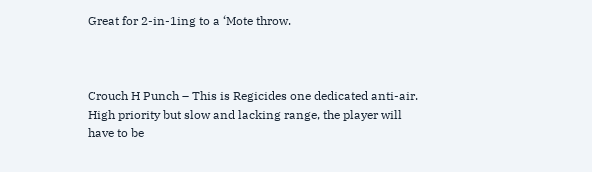Great for 2-in-1ing to a ‘Mote throw.



Crouch H Punch – This is Regicides one dedicated anti-air. High priority but slow and lacking range, the player will have to be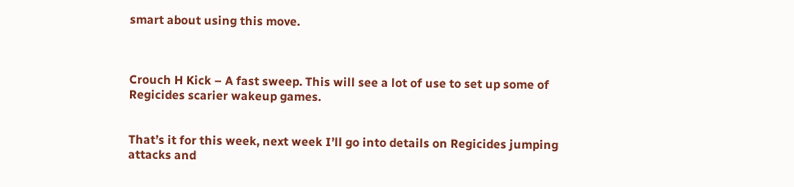smart about using this move.



Crouch H Kick – A fast sweep. This will see a lot of use to set up some of Regicides scarier wakeup games.


That’s it for this week, next week I’ll go into details on Regicides jumping attacks and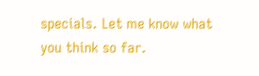specials. Let me know what you think so far.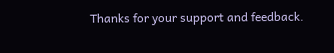Thanks for your support and feedback.